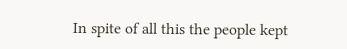In spite of all this the people kept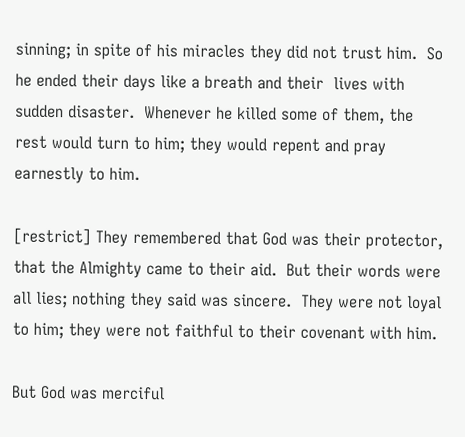sinning; in spite of his miracles they did not trust him.  So he ended their days like a breath and their  lives with sudden disaster.  Whenever he killed some of them, the rest would turn to him; they would repent and pray earnestly to him.

[restrict] They remembered that God was their protector, that the Almighty came to their aid.  But their words were all lies; nothing they said was sincere.  They were not loyal to him; they were not faithful to their covenant with him.

But God was merciful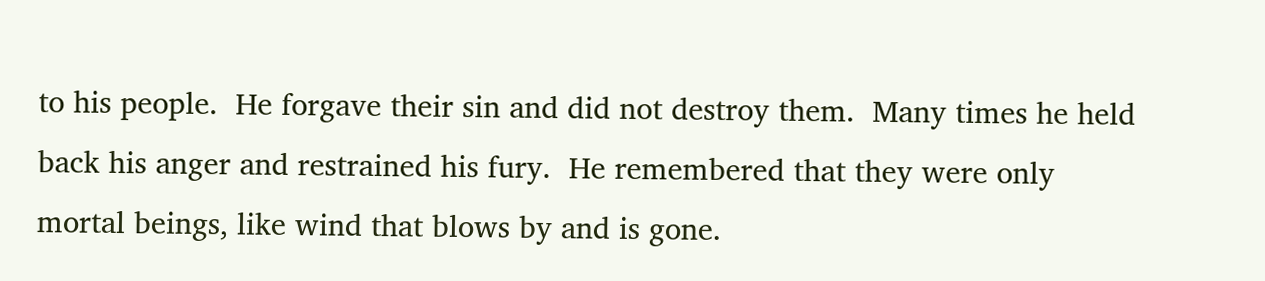to his people.  He forgave their sin and did not destroy them.  Many times he held back his anger and restrained his fury.  He remembered that they were only mortal beings, like wind that blows by and is gone.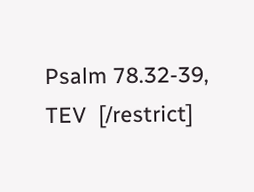Psalm 78.32-39, TEV  [/restrict]